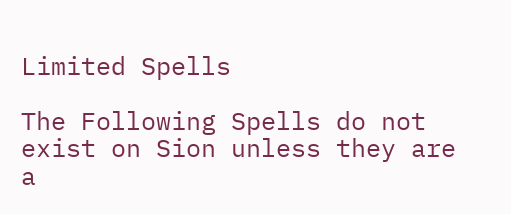Limited Spells

The Following Spells do not exist on Sion unless they are a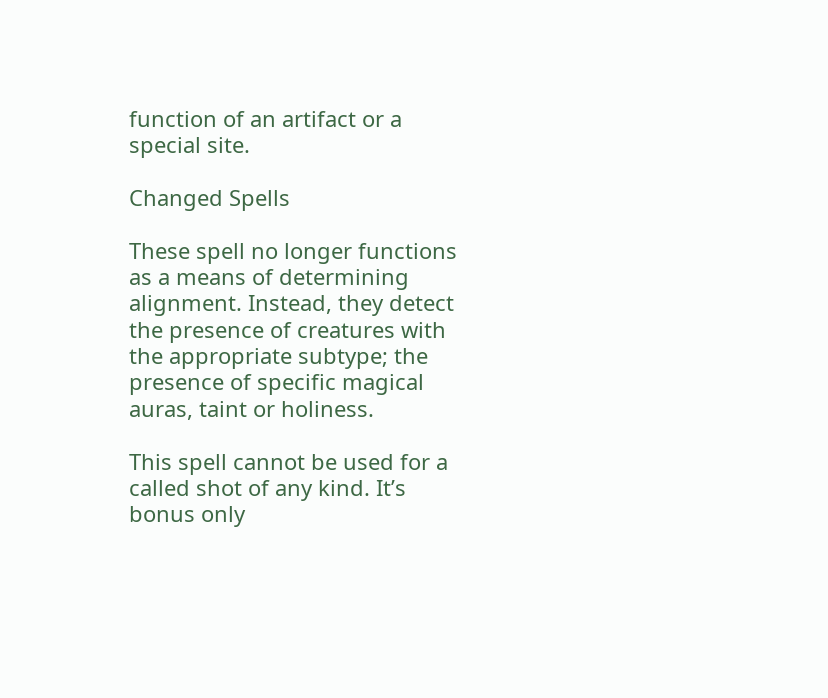function of an artifact or a special site.

Changed Spells

These spell no longer functions as a means of determining alignment. Instead, they detect the presence of creatures with the appropriate subtype; the presence of specific magical auras, taint or holiness.

This spell cannot be used for a called shot of any kind. It’s bonus only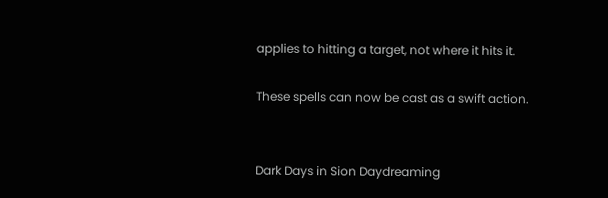applies to hitting a target, not where it hits it.

These spells can now be cast as a swift action.


Dark Days in Sion Daydreaming